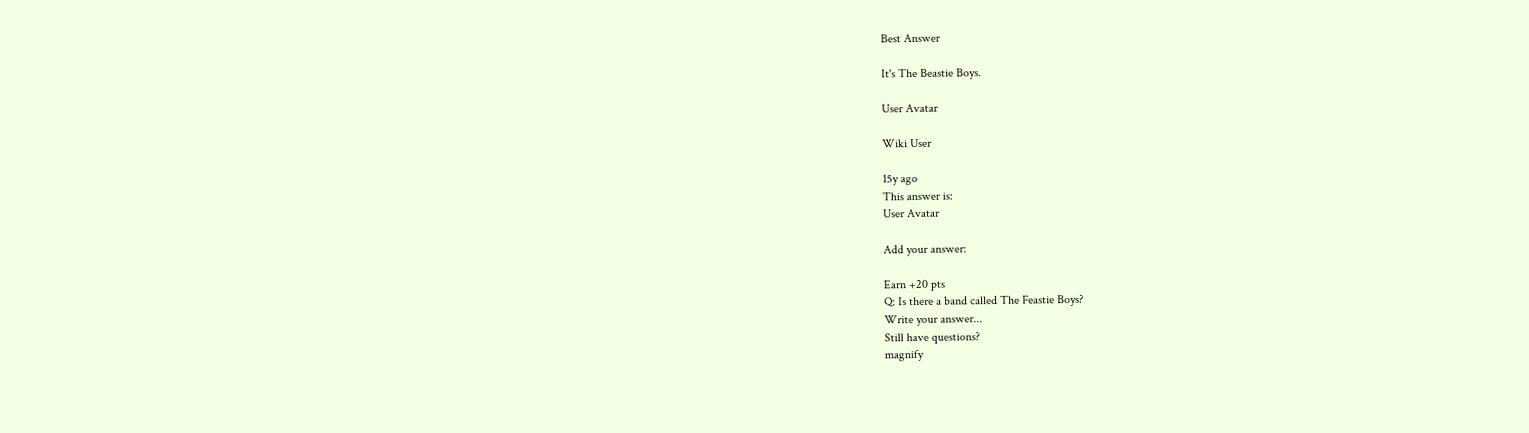Best Answer

It's The Beastie Boys.

User Avatar

Wiki User

15y ago
This answer is:
User Avatar

Add your answer:

Earn +20 pts
Q: Is there a band called The Feastie Boys?
Write your answer...
Still have questions?
magnify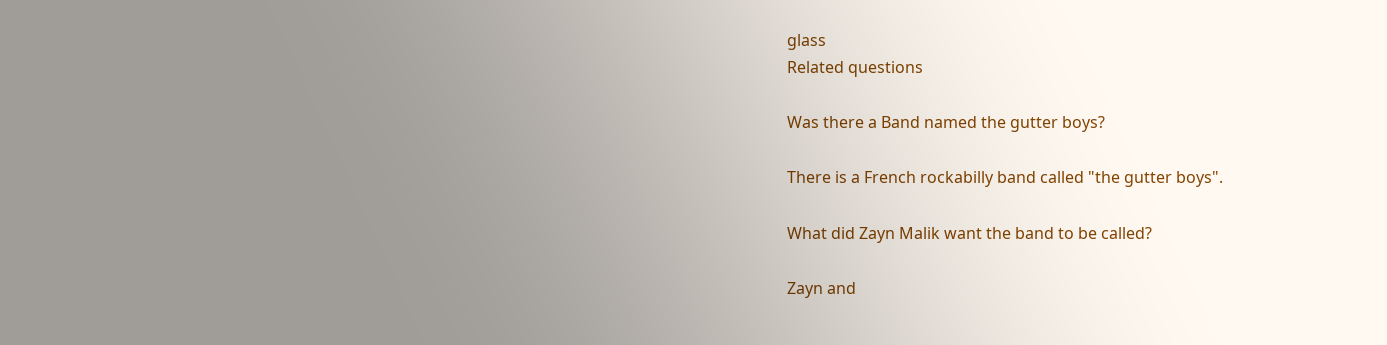glass
Related questions

Was there a Band named the gutter boys?

There is a French rockabilly band called "the gutter boys".

What did Zayn Malik want the band to be called?

Zayn and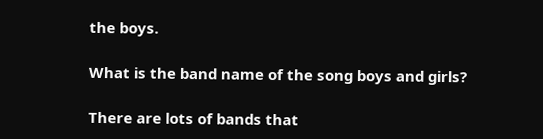the boys.

What is the band name of the song boys and girls?

There are lots of bands that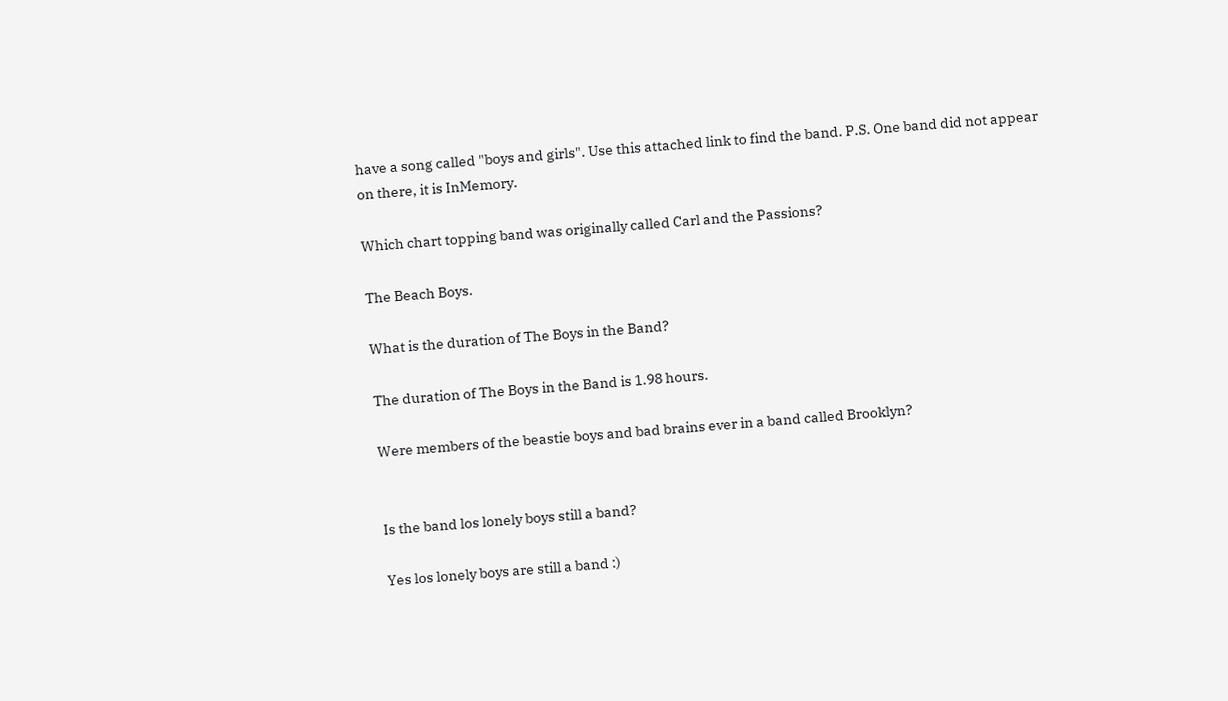have a song called "boys and girls". Use this attached link to find the band. P.S. One band did not appear on there, it is InMemory.

Which chart topping band was originally called Carl and the Passions?

The Beach Boys.

What is the duration of The Boys in the Band?

The duration of The Boys in the Band is 1.98 hours.

Were members of the beastie boys and bad brains ever in a band called Brooklyn?


Is the band los lonely boys still a band?

Yes los lonely boys are still a band :)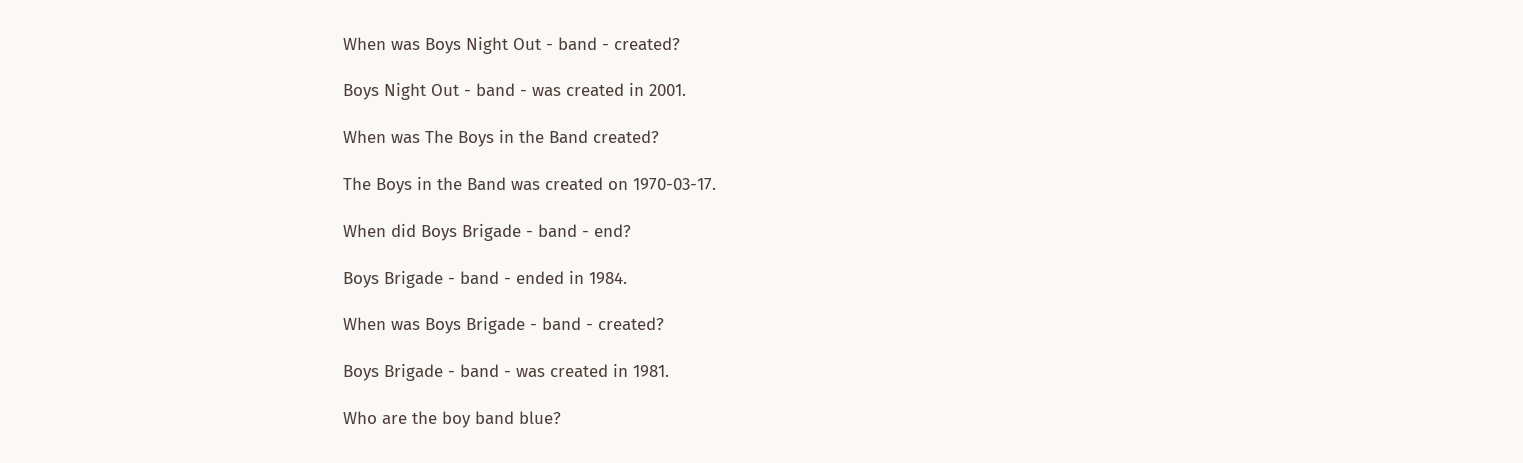When was Boys Night Out - band - created?

Boys Night Out - band - was created in 2001.

When was The Boys in the Band created?

The Boys in the Band was created on 1970-03-17.

When did Boys Brigade - band - end?

Boys Brigade - band - ended in 1984.

When was Boys Brigade - band - created?

Boys Brigade - band - was created in 1981.

Who are the boy band blue?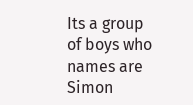Its a group of boys who names are Simon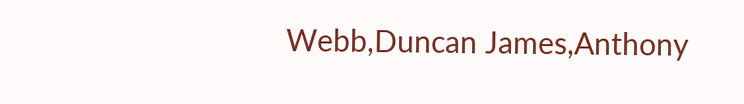Webb,Duncan James,Anthony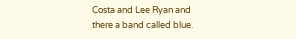Costa and Lee Ryan and there a band called blue.